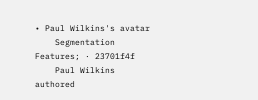• Paul Wilkins's avatar
    Segmentation Features; · 23701f4f
    Paul Wilkins authored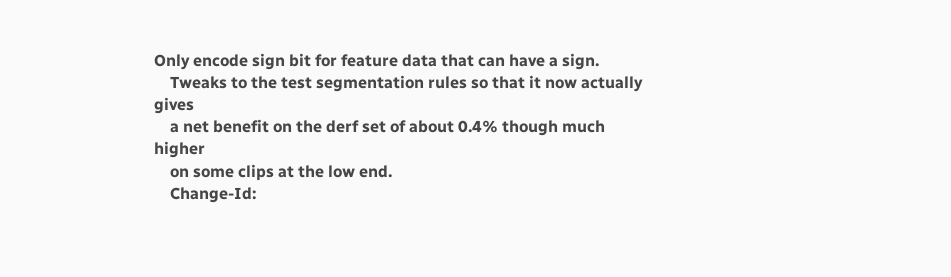Only encode sign bit for feature data that can have a sign.
    Tweaks to the test segmentation rules so that it now actually gives
    a net benefit on the derf set of about 0.4% though much higher
    on some clips at the low end.
    Change-Id: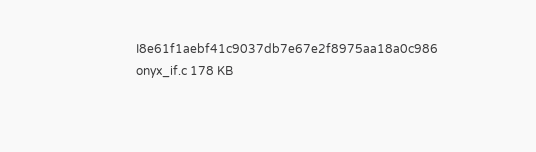I8e61f1aebf41c9037db7e67e2f8975aa18a0c986
onyx_if.c 178 KB